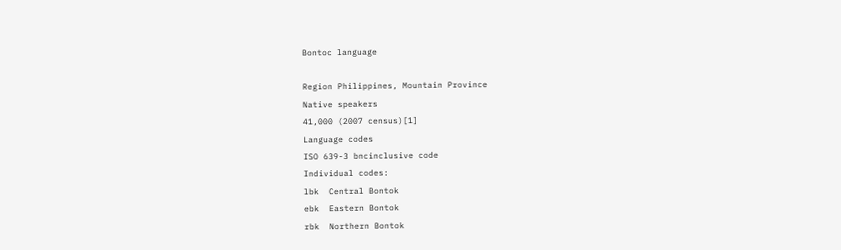Bontoc language

Region Philippines, Mountain Province
Native speakers
41,000 (2007 census)[1]
Language codes
ISO 639-3 bncinclusive code
Individual codes:
lbk  Central Bontok
ebk  Eastern Bontok
rbk  Northern Bontok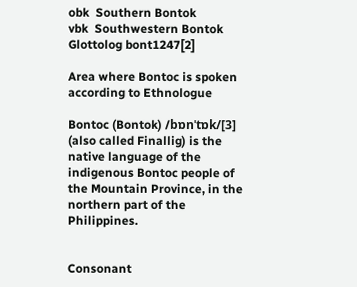obk  Southern Bontok
vbk  Southwestern Bontok
Glottolog bont1247[2]

Area where Bontoc is spoken according to Ethnologue

Bontoc (Bontok) /bɒnˈtɒk/[3] (also called Finallig) is the native language of the indigenous Bontoc people of the Mountain Province, in the northern part of the Philippines.


Consonant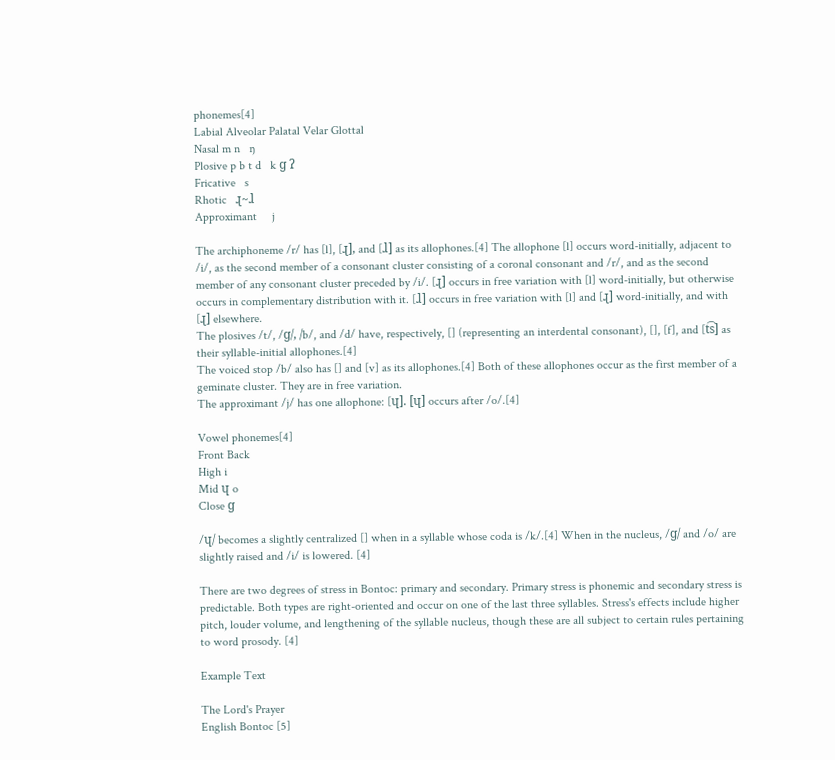phonemes[4]
Labial Alveolar Palatal Velar Glottal
Nasal m n   ŋ
Plosive p b t d   k ɡ ʔ
Fricative   s
Rhotic   ɻ~ɺ
Approximant     j

The archiphoneme /r/ has [l], [ɻ], and [ɺ] as its allophones.[4] The allophone [l] occurs word-initially, adjacent to /i/, as the second member of a consonant cluster consisting of a coronal consonant and /r/, and as the second member of any consonant cluster preceded by /i/. [ɻ] occurs in free variation with [l] word-initially, but otherwise occurs in complementary distribution with it. [ɺ] occurs in free variation with [l] and [ɻ] word-initially, and with [ɻ] elsewhere.
The plosives /t/, /ɡ/, /b/, and /d/ have, respectively, [] (representing an interdental consonant), [], [f], and [t͡s] as their syllable-initial allophones.[4]
The voiced stop /b/ also has [] and [v] as its allophones.[4] Both of these allophones occur as the first member of a geminate cluster. They are in free variation.
The approximant /j/ has one allophone: [ɥ]. [ɥ] occurs after /o/.[4]

Vowel phonemes[4]
Front Back
High i
Mid ɥ o
Close ɡ

/ɥ/ becomes a slightly centralized [] when in a syllable whose coda is /k/.[4] When in the nucleus, /ɡ/ and /o/ are slightly raised and /i/ is lowered. [4]

There are two degrees of stress in Bontoc: primary and secondary. Primary stress is phonemic and secondary stress is predictable. Both types are right-oriented and occur on one of the last three syllables. Stress's effects include higher pitch, louder volume, and lengthening of the syllable nucleus, though these are all subject to certain rules pertaining to word prosody. [4]

Example Text

The Lord's Prayer
English Bontoc [5]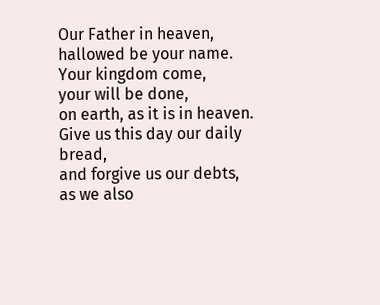Our Father in heaven,
hallowed be your name.
Your kingdom come,
your will be done,
on earth, as it is in heaven.
Give us this day our daily bread,
and forgive us our debts,
as we also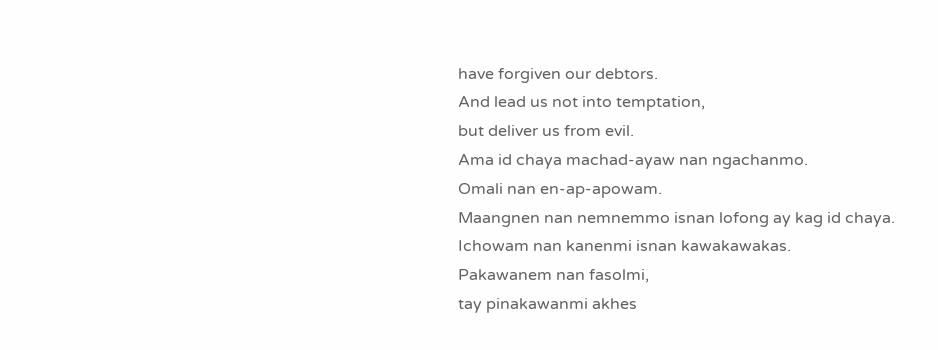have forgiven our debtors.
And lead us not into temptation,
but deliver us from evil.
Ama id chaya machad-ayaw nan ngachanmo.
Omali nan en-ap-apowam.
Maangnen nan nemnemmo isnan lofong ay kag id chaya.
Ichowam nan kanenmi isnan kawakawakas.
Pakawanem nan fasolmi,
tay pinakawanmi akhes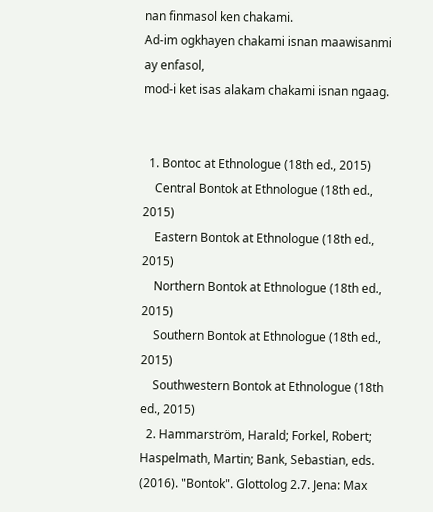nan finmasol ken chakami.
Ad-im ogkhayen chakami isnan maawisanmi ay enfasol,
mod-i ket isas alakam chakami isnan ngaag.


  1. Bontoc at Ethnologue (18th ed., 2015)
    Central Bontok at Ethnologue (18th ed., 2015)
    Eastern Bontok at Ethnologue (18th ed., 2015)
    Northern Bontok at Ethnologue (18th ed., 2015)
    Southern Bontok at Ethnologue (18th ed., 2015)
    Southwestern Bontok at Ethnologue (18th ed., 2015)
  2. Hammarström, Harald; Forkel, Robert; Haspelmath, Martin; Bank, Sebastian, eds. (2016). "Bontok". Glottolog 2.7. Jena: Max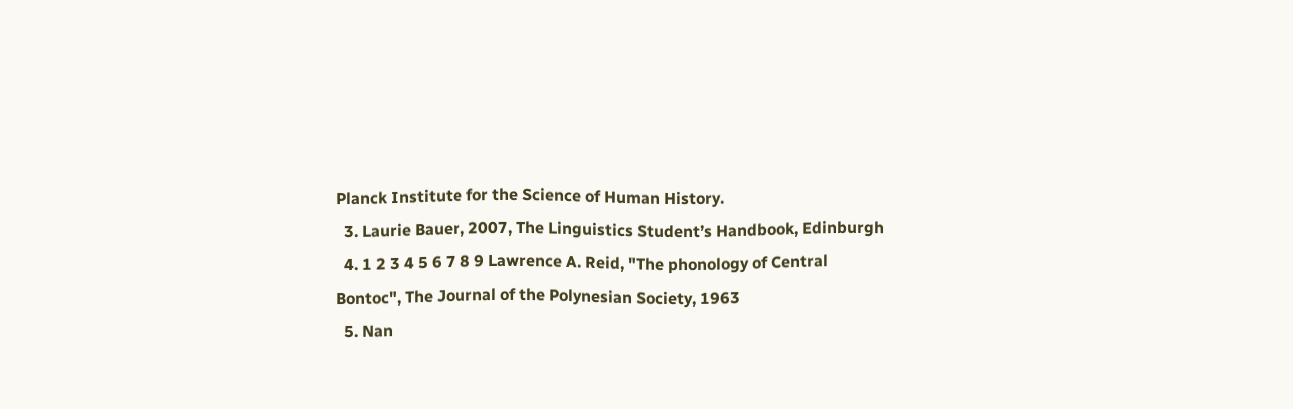Planck Institute for the Science of Human History.
  3. Laurie Bauer, 2007, The Linguistics Student’s Handbook, Edinburgh
  4. 1 2 3 4 5 6 7 8 9 Lawrence A. Reid, "The phonology of Central Bontoc", The Journal of the Polynesian Society, 1963
  5. Nan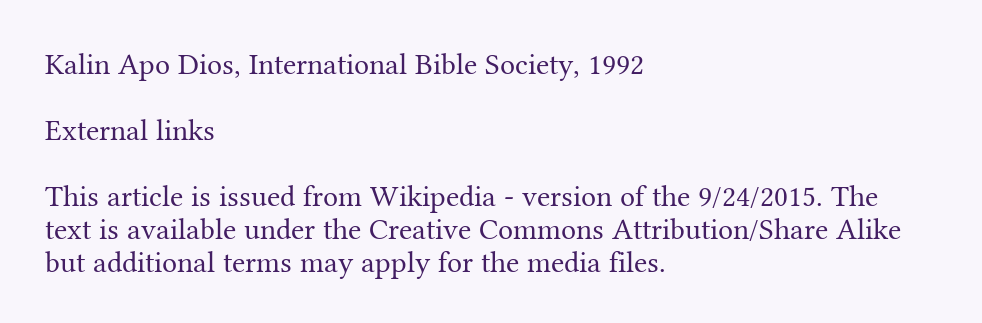Kalin Apo Dios, International Bible Society, 1992

External links

This article is issued from Wikipedia - version of the 9/24/2015. The text is available under the Creative Commons Attribution/Share Alike but additional terms may apply for the media files.